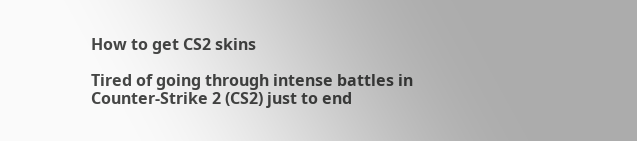How to get CS2 skins

Tired of going through intense battles in Counter-Strike 2 (CS2) just to end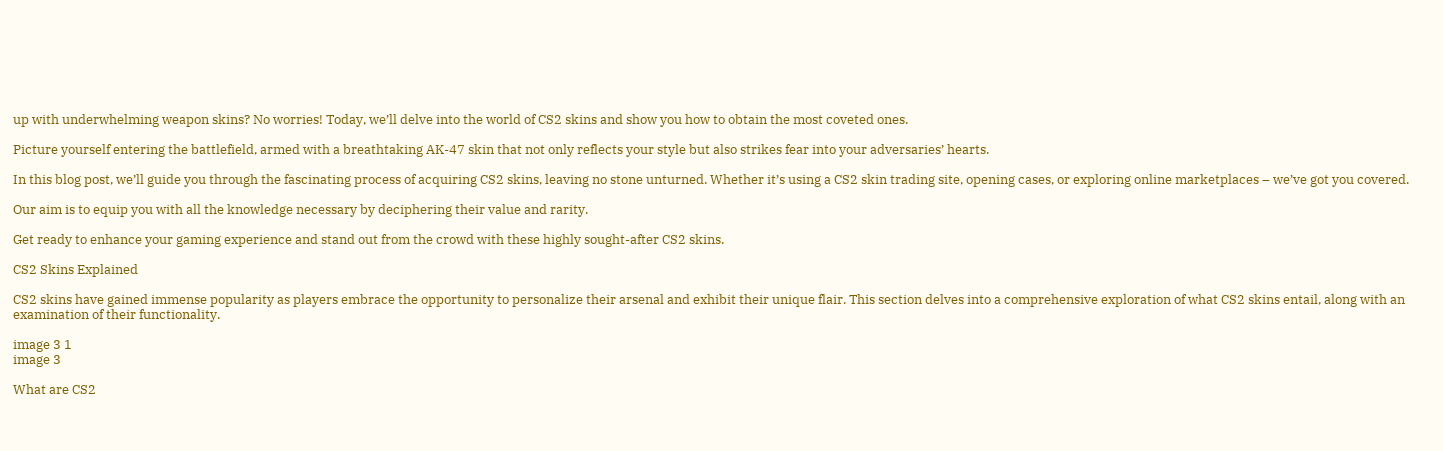up with underwhelming weapon skins? No worries! Today, we’ll delve into the world of CS2 skins and show you how to obtain the most coveted ones.

Picture yourself entering the battlefield, armed with a breathtaking AK-47 skin that not only reflects your style but also strikes fear into your adversaries’ hearts.

In this blog post, we’ll guide you through the fascinating process of acquiring CS2 skins, leaving no stone unturned. Whether it’s using a CS2 skin trading site, opening cases, or exploring online marketplaces – we’ve got you covered.

Our aim is to equip you with all the knowledge necessary by deciphering their value and rarity.

Get ready to enhance your gaming experience and stand out from the crowd with these highly sought-after CS2 skins.

CS2 Skins Explained

CS2 skins have gained immense popularity as players embrace the opportunity to personalize their arsenal and exhibit their unique flair. This section delves into a comprehensive exploration of what CS2 skins entail, along with an examination of their functionality.

image 3 1
image 3

What are CS2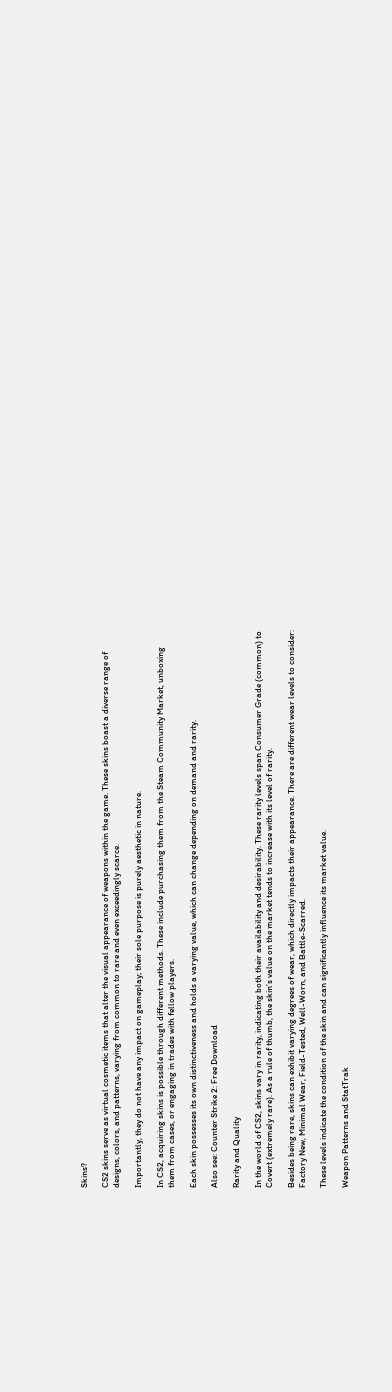Skins?

CS2 skins serve as virtual cosmetic items that alter the visual appearance of weapons within the game. These skins boast a diverse range of designs, colors, and patterns, varying from common to rare and even exceedingly scarce.

Importantly, they do not have any impact on gameplay; their sole purpose is purely aesthetic in nature.

In CS2, acquiring skins is possible through different methods. These include purchasing them from the Steam Community Market, unboxing them from cases, or engaging in trades with fellow players.

Each skin possesses its own distinctiveness and holds a varying value, which can change depending on demand and rarity.

Also see: Counter Strike 2: Free Download

Rarity and Quality

In the world of CS2, skins vary in rarity, indicating both their availability and desirability. These rarity levels span Consumer Grade (common) to Covert (extremely rare). As a rule of thumb, the skin’s value on the market tends to increase with its level of rarity.

Besides being rare, skins can exhibit varying degrees of wear, which directly impacts their appearance. There are different wear levels to consider: Factory New, Minimal Wear, Field-Tested, Well-Worn, and Battle-Scarred.

These levels indicate the condition of the skin and can significantly influence its market value.

Weapon Patterns and StatTrak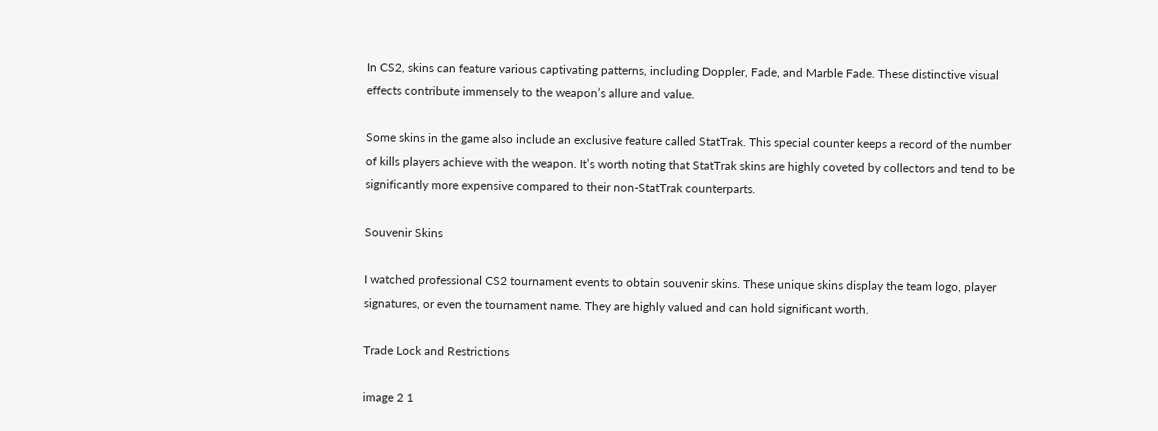In CS2, skins can feature various captivating patterns, including Doppler, Fade, and Marble Fade. These distinctive visual effects contribute immensely to the weapon’s allure and value.

Some skins in the game also include an exclusive feature called StatTrak. This special counter keeps a record of the number of kills players achieve with the weapon. It’s worth noting that StatTrak skins are highly coveted by collectors and tend to be significantly more expensive compared to their non-StatTrak counterparts.

Souvenir Skins

I watched professional CS2 tournament events to obtain souvenir skins. These unique skins display the team logo, player signatures, or even the tournament name. They are highly valued and can hold significant worth.

Trade Lock and Restrictions

image 2 1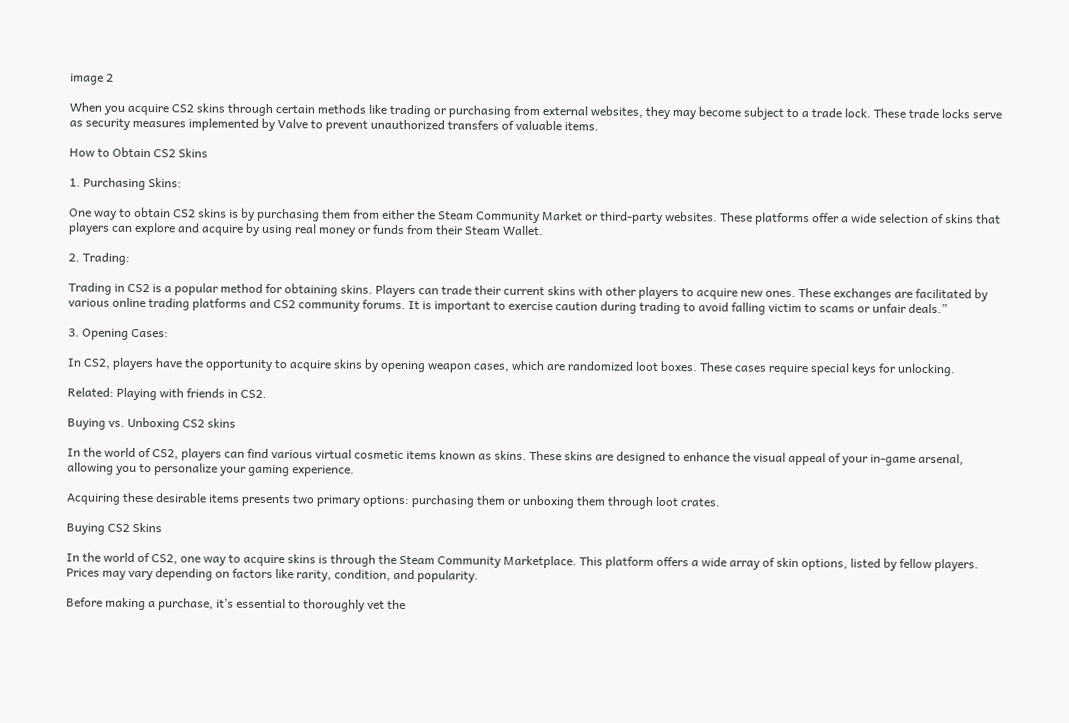image 2

When you acquire CS2 skins through certain methods like trading or purchasing from external websites, they may become subject to a trade lock. These trade locks serve as security measures implemented by Valve to prevent unauthorized transfers of valuable items.

How to Obtain CS2 Skins

1. Purchasing Skins:

One way to obtain CS2 skins is by purchasing them from either the Steam Community Market or third-party websites. These platforms offer a wide selection of skins that players can explore and acquire by using real money or funds from their Steam Wallet.

2. Trading:

Trading in CS2 is a popular method for obtaining skins. Players can trade their current skins with other players to acquire new ones. These exchanges are facilitated by various online trading platforms and CS2 community forums. It is important to exercise caution during trading to avoid falling victim to scams or unfair deals.”

3. Opening Cases:

In CS2, players have the opportunity to acquire skins by opening weapon cases, which are randomized loot boxes. These cases require special keys for unlocking.

Related: Playing with friends in CS2.

Buying vs. Unboxing CS2 skins

In the world of CS2, players can find various virtual cosmetic items known as skins. These skins are designed to enhance the visual appeal of your in-game arsenal, allowing you to personalize your gaming experience.

Acquiring these desirable items presents two primary options: purchasing them or unboxing them through loot crates.

Buying CS2 Skins

In the world of CS2, one way to acquire skins is through the Steam Community Marketplace. This platform offers a wide array of skin options, listed by fellow players. Prices may vary depending on factors like rarity, condition, and popularity.

Before making a purchase, it’s essential to thoroughly vet the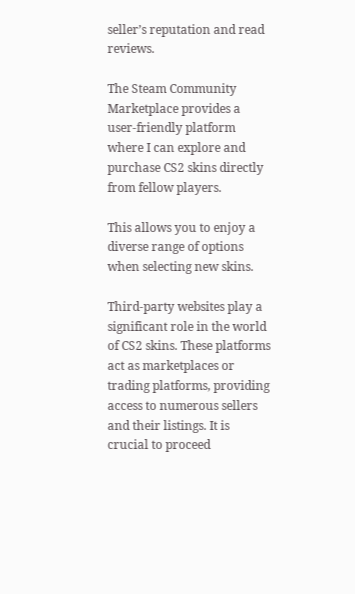seller’s reputation and read reviews.

The Steam Community Marketplace provides a user-friendly platform where I can explore and purchase CS2 skins directly from fellow players.

This allows you to enjoy a diverse range of options when selecting new skins.

Third-party websites play a significant role in the world of CS2 skins. These platforms act as marketplaces or trading platforms, providing access to numerous sellers and their listings. It is crucial to proceed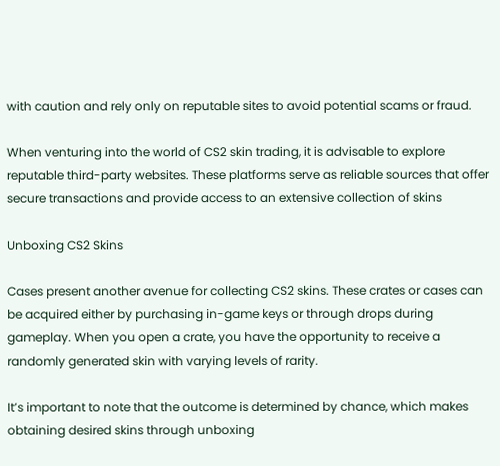with caution and rely only on reputable sites to avoid potential scams or fraud.

When venturing into the world of CS2 skin trading, it is advisable to explore reputable third-party websites. These platforms serve as reliable sources that offer secure transactions and provide access to an extensive collection of skins

Unboxing CS2 Skins

Cases present another avenue for collecting CS2 skins. These crates or cases can be acquired either by purchasing in-game keys or through drops during gameplay. When you open a crate, you have the opportunity to receive a randomly generated skin with varying levels of rarity.

It’s important to note that the outcome is determined by chance, which makes obtaining desired skins through unboxing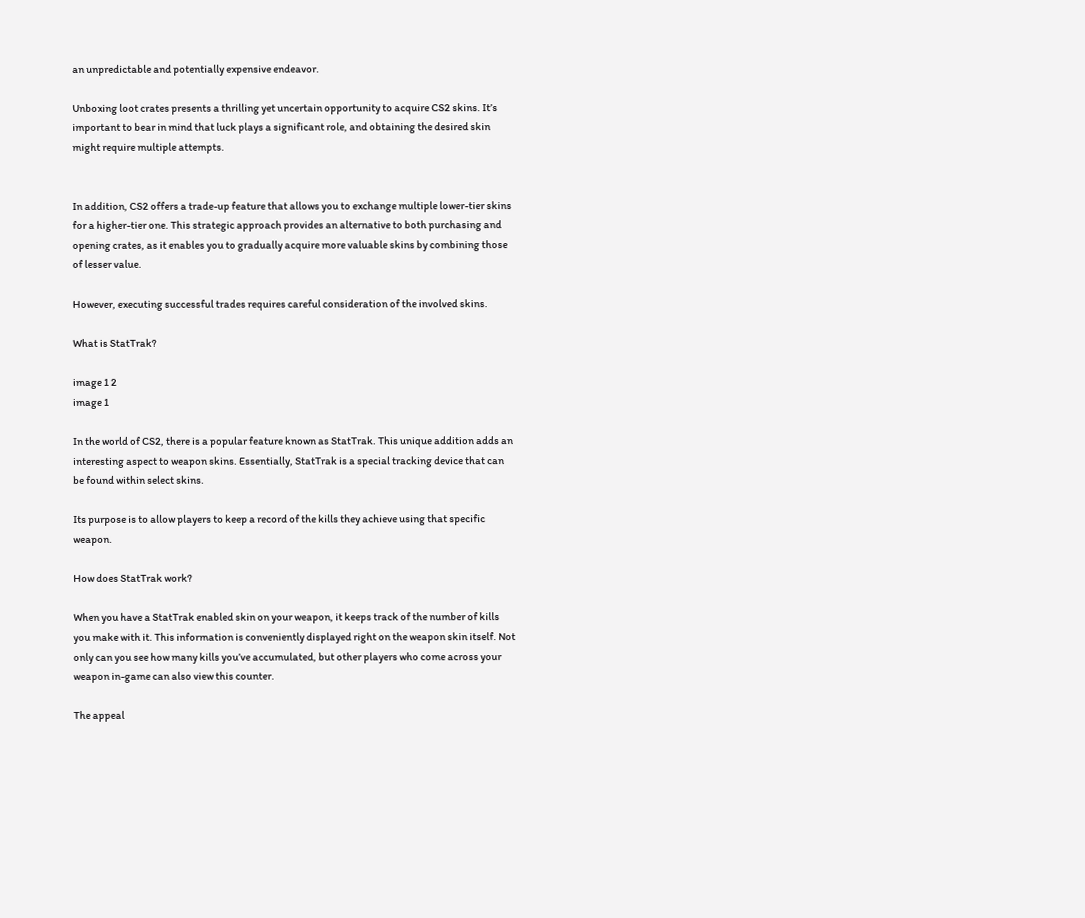an unpredictable and potentially expensive endeavor.

Unboxing loot crates presents a thrilling yet uncertain opportunity to acquire CS2 skins. It’s important to bear in mind that luck plays a significant role, and obtaining the desired skin might require multiple attempts.


In addition, CS2 offers a trade-up feature that allows you to exchange multiple lower-tier skins for a higher-tier one. This strategic approach provides an alternative to both purchasing and opening crates, as it enables you to gradually acquire more valuable skins by combining those of lesser value.

However, executing successful trades requires careful consideration of the involved skins.

What is StatTrak?

image 1 2
image 1

In the world of CS2, there is a popular feature known as StatTrak. This unique addition adds an interesting aspect to weapon skins. Essentially, StatTrak is a special tracking device that can be found within select skins.

Its purpose is to allow players to keep a record of the kills they achieve using that specific weapon.

How does StatTrak work?

When you have a StatTrak enabled skin on your weapon, it keeps track of the number of kills you make with it. This information is conveniently displayed right on the weapon skin itself. Not only can you see how many kills you’ve accumulated, but other players who come across your weapon in-game can also view this counter.

The appeal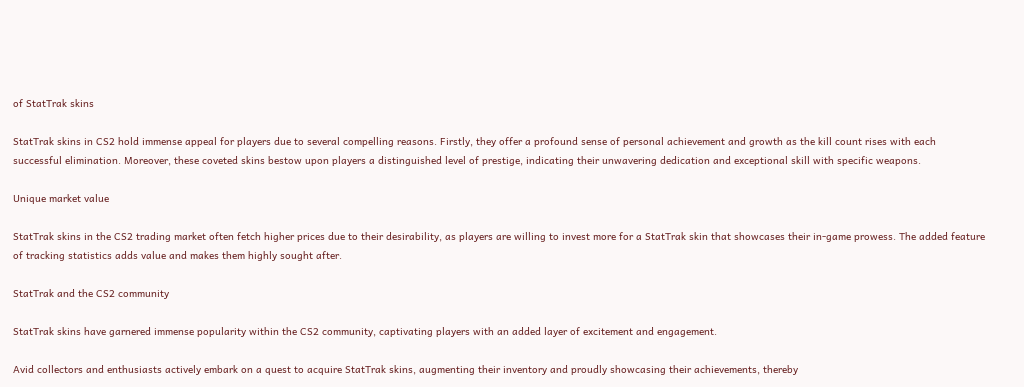of StatTrak skins

StatTrak skins in CS2 hold immense appeal for players due to several compelling reasons. Firstly, they offer a profound sense of personal achievement and growth as the kill count rises with each successful elimination. Moreover, these coveted skins bestow upon players a distinguished level of prestige, indicating their unwavering dedication and exceptional skill with specific weapons.

Unique market value

StatTrak skins in the CS2 trading market often fetch higher prices due to their desirability, as players are willing to invest more for a StatTrak skin that showcases their in-game prowess. The added feature of tracking statistics adds value and makes them highly sought after.

StatTrak and the CS2 community

StatTrak skins have garnered immense popularity within the CS2 community, captivating players with an added layer of excitement and engagement.

Avid collectors and enthusiasts actively embark on a quest to acquire StatTrak skins, augmenting their inventory and proudly showcasing their achievements, thereby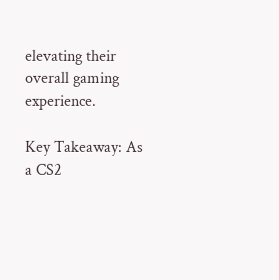elevating their overall gaming experience.

Key Takeaway: As a CS2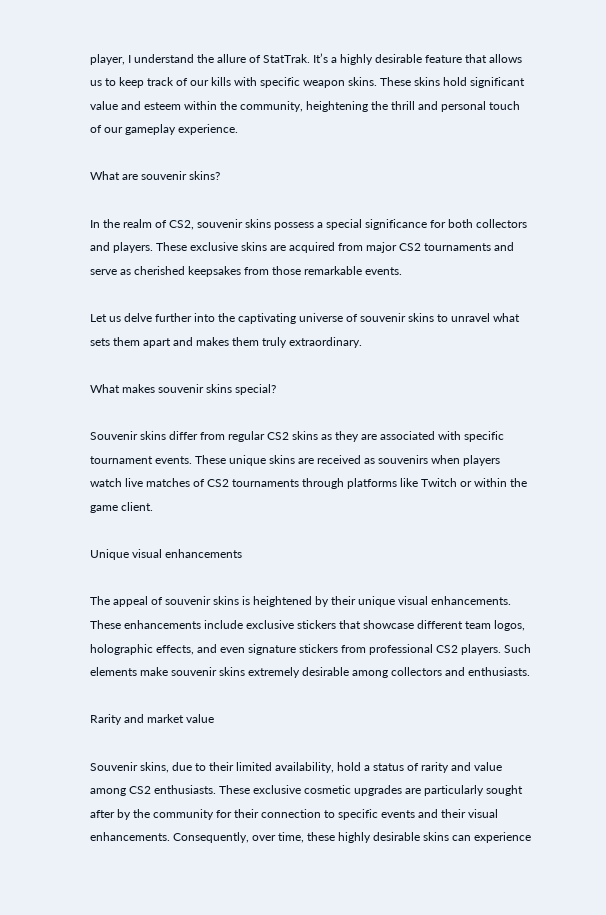player, I understand the allure of StatTrak. It’s a highly desirable feature that allows us to keep track of our kills with specific weapon skins. These skins hold significant value and esteem within the community, heightening the thrill and personal touch of our gameplay experience.

What are souvenir skins?

In the realm of CS2, souvenir skins possess a special significance for both collectors and players. These exclusive skins are acquired from major CS2 tournaments and serve as cherished keepsakes from those remarkable events.

Let us delve further into the captivating universe of souvenir skins to unravel what sets them apart and makes them truly extraordinary.

What makes souvenir skins special?

Souvenir skins differ from regular CS2 skins as they are associated with specific tournament events. These unique skins are received as souvenirs when players watch live matches of CS2 tournaments through platforms like Twitch or within the game client.

Unique visual enhancements

The appeal of souvenir skins is heightened by their unique visual enhancements. These enhancements include exclusive stickers that showcase different team logos, holographic effects, and even signature stickers from professional CS2 players. Such elements make souvenir skins extremely desirable among collectors and enthusiasts.

Rarity and market value

Souvenir skins, due to their limited availability, hold a status of rarity and value among CS2 enthusiasts. These exclusive cosmetic upgrades are particularly sought after by the community for their connection to specific events and their visual enhancements. Consequently, over time, these highly desirable skins can experience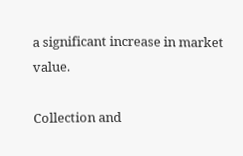a significant increase in market value.

Collection and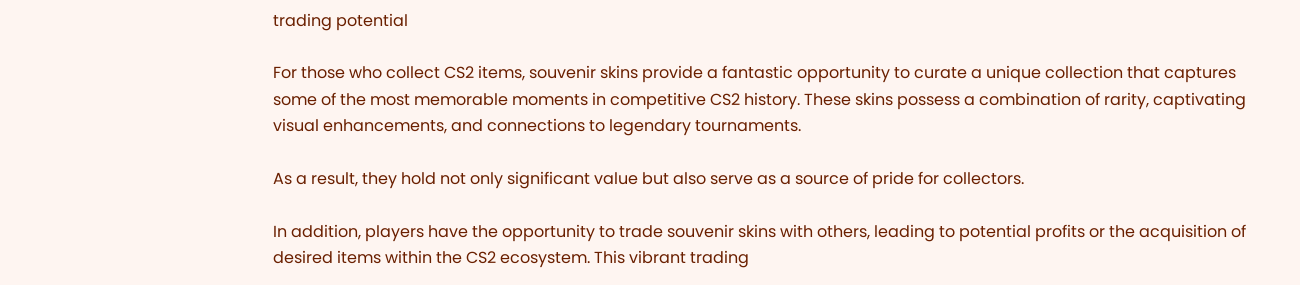trading potential

For those who collect CS2 items, souvenir skins provide a fantastic opportunity to curate a unique collection that captures some of the most memorable moments in competitive CS2 history. These skins possess a combination of rarity, captivating visual enhancements, and connections to legendary tournaments.

As a result, they hold not only significant value but also serve as a source of pride for collectors.

In addition, players have the opportunity to trade souvenir skins with others, leading to potential profits or the acquisition of desired items within the CS2 ecosystem. This vibrant trading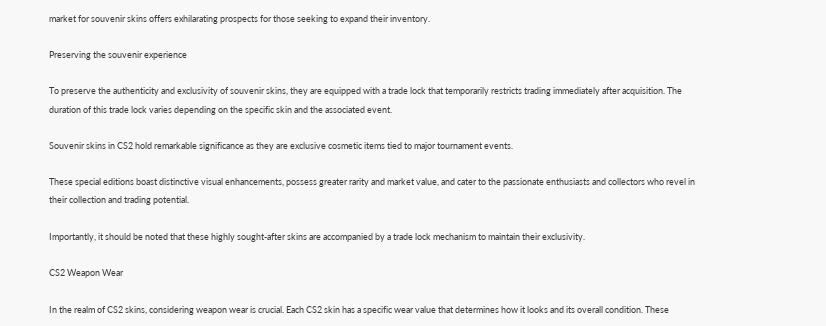market for souvenir skins offers exhilarating prospects for those seeking to expand their inventory.

Preserving the souvenir experience

To preserve the authenticity and exclusivity of souvenir skins, they are equipped with a trade lock that temporarily restricts trading immediately after acquisition. The duration of this trade lock varies depending on the specific skin and the associated event.

Souvenir skins in CS2 hold remarkable significance as they are exclusive cosmetic items tied to major tournament events.

These special editions boast distinctive visual enhancements, possess greater rarity and market value, and cater to the passionate enthusiasts and collectors who revel in their collection and trading potential.

Importantly, it should be noted that these highly sought-after skins are accompanied by a trade lock mechanism to maintain their exclusivity.

CS2 Weapon Wear

In the realm of CS2 skins, considering weapon wear is crucial. Each CS2 skin has a specific wear value that determines how it looks and its overall condition. These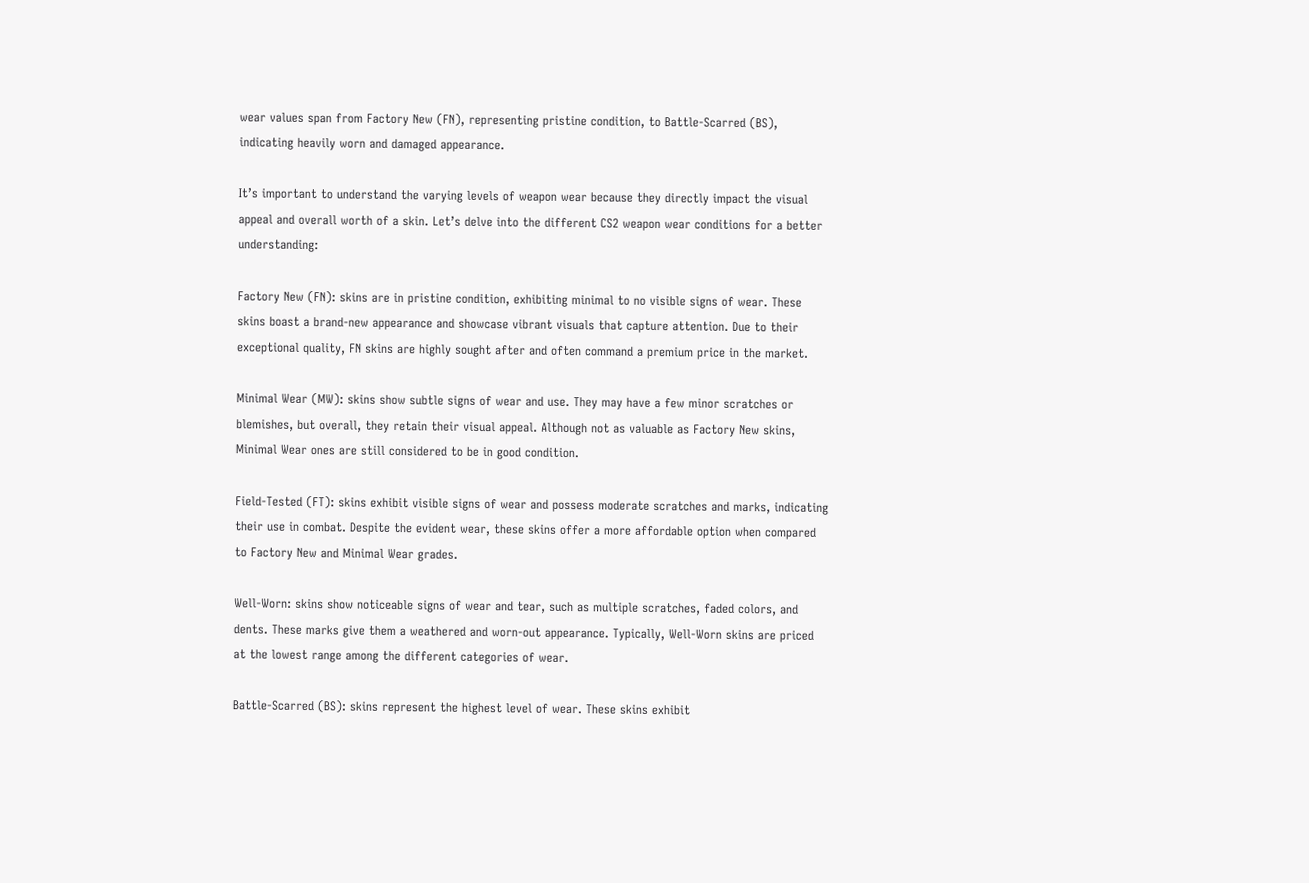wear values span from Factory New (FN), representing pristine condition, to Battle-Scarred (BS), indicating heavily worn and damaged appearance.

It’s important to understand the varying levels of weapon wear because they directly impact the visual appeal and overall worth of a skin. Let’s delve into the different CS2 weapon wear conditions for a better understanding:

Factory New (FN): skins are in pristine condition, exhibiting minimal to no visible signs of wear. These skins boast a brand-new appearance and showcase vibrant visuals that capture attention. Due to their exceptional quality, FN skins are highly sought after and often command a premium price in the market.

Minimal Wear (MW): skins show subtle signs of wear and use. They may have a few minor scratches or blemishes, but overall, they retain their visual appeal. Although not as valuable as Factory New skins, Minimal Wear ones are still considered to be in good condition.

Field-Tested (FT): skins exhibit visible signs of wear and possess moderate scratches and marks, indicating their use in combat. Despite the evident wear, these skins offer a more affordable option when compared to Factory New and Minimal Wear grades.

Well-Worn: skins show noticeable signs of wear and tear, such as multiple scratches, faded colors, and dents. These marks give them a weathered and worn-out appearance. Typically, Well-Worn skins are priced at the lowest range among the different categories of wear.

Battle-Scarred (BS): skins represent the highest level of wear. These skins exhibit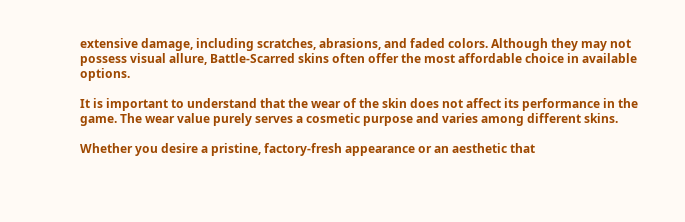extensive damage, including scratches, abrasions, and faded colors. Although they may not possess visual allure, Battle-Scarred skins often offer the most affordable choice in available options.

It is important to understand that the wear of the skin does not affect its performance in the game. The wear value purely serves a cosmetic purpose and varies among different skins.

Whether you desire a pristine, factory-fresh appearance or an aesthetic that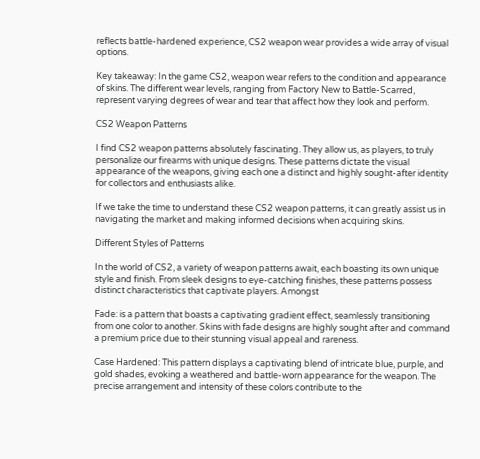reflects battle-hardened experience, CS2 weapon wear provides a wide array of visual options.

Key takeaway: In the game CS2, weapon wear refers to the condition and appearance of skins. The different wear levels, ranging from Factory New to Battle-Scarred, represent varying degrees of wear and tear that affect how they look and perform.

CS2 Weapon Patterns

I find CS2 weapon patterns absolutely fascinating. They allow us, as players, to truly personalize our firearms with unique designs. These patterns dictate the visual appearance of the weapons, giving each one a distinct and highly sought-after identity for collectors and enthusiasts alike.

If we take the time to understand these CS2 weapon patterns, it can greatly assist us in navigating the market and making informed decisions when acquiring skins.

Different Styles of Patterns

In the world of CS2, a variety of weapon patterns await, each boasting its own unique style and finish. From sleek designs to eye-catching finishes, these patterns possess distinct characteristics that captivate players. Amongst

Fade: is a pattern that boasts a captivating gradient effect, seamlessly transitioning from one color to another. Skins with fade designs are highly sought after and command a premium price due to their stunning visual appeal and rareness.

Case Hardened: This pattern displays a captivating blend of intricate blue, purple, and gold shades, evoking a weathered and battle-worn appearance for the weapon. The precise arrangement and intensity of these colors contribute to the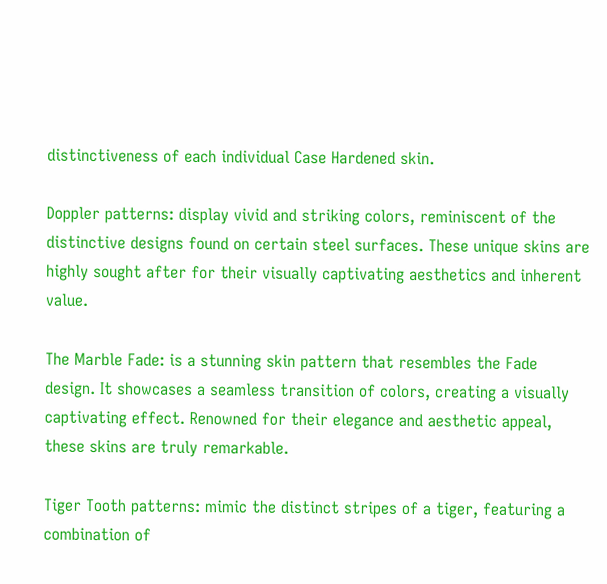distinctiveness of each individual Case Hardened skin.

Doppler patterns: display vivid and striking colors, reminiscent of the distinctive designs found on certain steel surfaces. These unique skins are highly sought after for their visually captivating aesthetics and inherent value.

The Marble Fade: is a stunning skin pattern that resembles the Fade design. It showcases a seamless transition of colors, creating a visually captivating effect. Renowned for their elegance and aesthetic appeal, these skins are truly remarkable.

Tiger Tooth patterns: mimic the distinct stripes of a tiger, featuring a combination of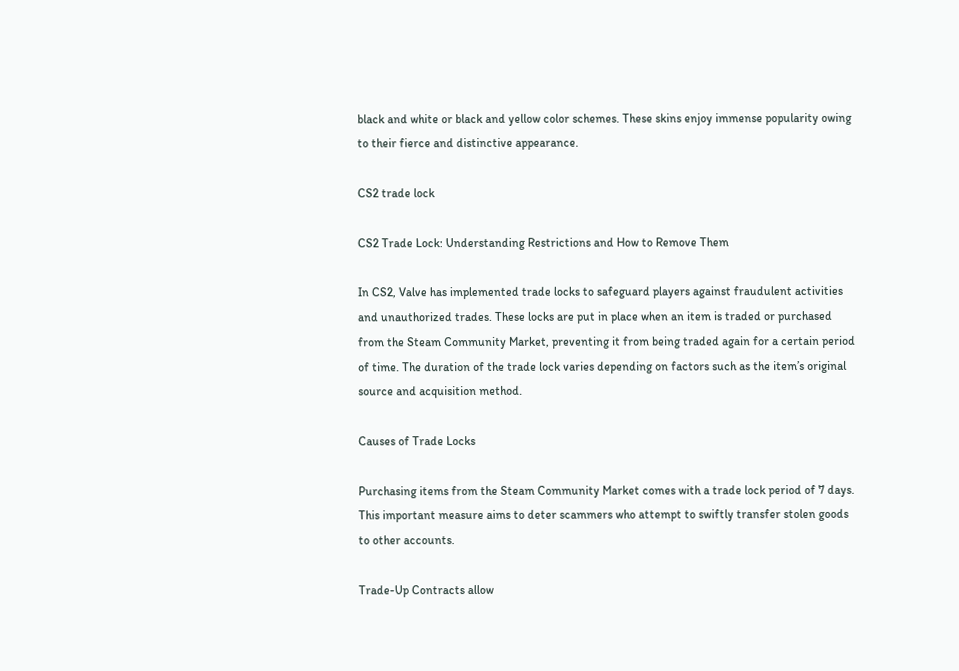black and white or black and yellow color schemes. These skins enjoy immense popularity owing to their fierce and distinctive appearance.

CS2 trade lock

CS2 Trade Lock: Understanding Restrictions and How to Remove Them

In CS2, Valve has implemented trade locks to safeguard players against fraudulent activities and unauthorized trades. These locks are put in place when an item is traded or purchased from the Steam Community Market, preventing it from being traded again for a certain period of time. The duration of the trade lock varies depending on factors such as the item’s original source and acquisition method.

Causes of Trade Locks

Purchasing items from the Steam Community Market comes with a trade lock period of 7 days. This important measure aims to deter scammers who attempt to swiftly transfer stolen goods to other accounts.

Trade-Up Contracts allow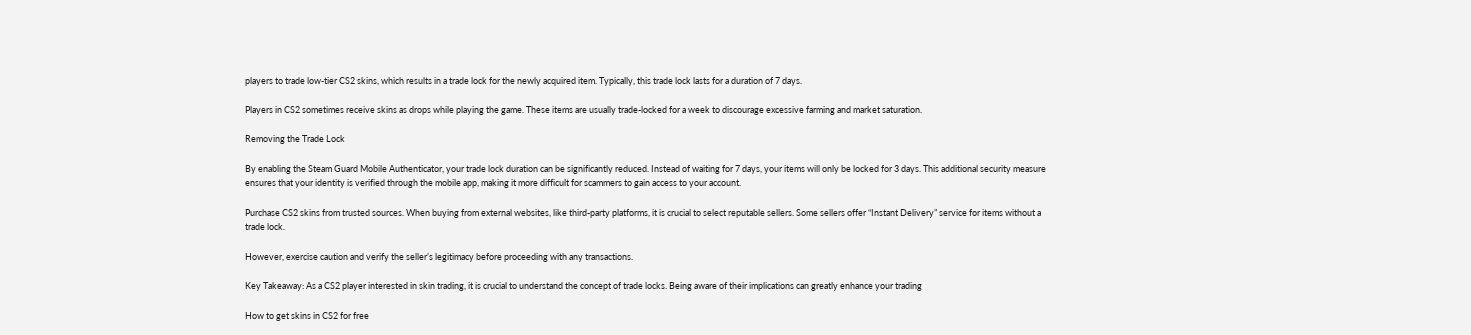players to trade low-tier CS2 skins, which results in a trade lock for the newly acquired item. Typically, this trade lock lasts for a duration of 7 days.

Players in CS2 sometimes receive skins as drops while playing the game. These items are usually trade-locked for a week to discourage excessive farming and market saturation.

Removing the Trade Lock

By enabling the Steam Guard Mobile Authenticator, your trade lock duration can be significantly reduced. Instead of waiting for 7 days, your items will only be locked for 3 days. This additional security measure ensures that your identity is verified through the mobile app, making it more difficult for scammers to gain access to your account.

Purchase CS2 skins from trusted sources. When buying from external websites, like third-party platforms, it is crucial to select reputable sellers. Some sellers offer “Instant Delivery” service for items without a trade lock.

However, exercise caution and verify the seller’s legitimacy before proceeding with any transactions.

Key Takeaway: As a CS2 player interested in skin trading, it is crucial to understand the concept of trade locks. Being aware of their implications can greatly enhance your trading

How to get skins in CS2 for free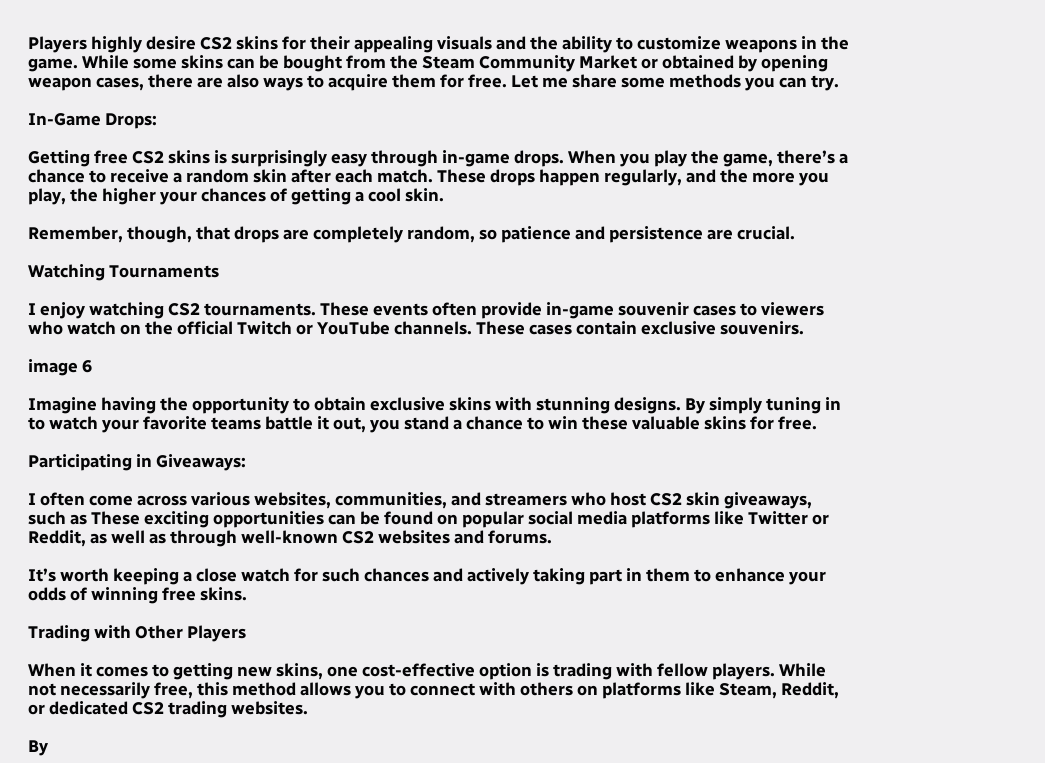Players highly desire CS2 skins for their appealing visuals and the ability to customize weapons in the game. While some skins can be bought from the Steam Community Market or obtained by opening weapon cases, there are also ways to acquire them for free. Let me share some methods you can try.

In-Game Drops:

Getting free CS2 skins is surprisingly easy through in-game drops. When you play the game, there’s a chance to receive a random skin after each match. These drops happen regularly, and the more you play, the higher your chances of getting a cool skin.

Remember, though, that drops are completely random, so patience and persistence are crucial.

Watching Tournaments

I enjoy watching CS2 tournaments. These events often provide in-game souvenir cases to viewers who watch on the official Twitch or YouTube channels. These cases contain exclusive souvenirs.

image 6

Imagine having the opportunity to obtain exclusive skins with stunning designs. By simply tuning in to watch your favorite teams battle it out, you stand a chance to win these valuable skins for free.

Participating in Giveaways:

I often come across various websites, communities, and streamers who host CS2 skin giveaways, such as These exciting opportunities can be found on popular social media platforms like Twitter or Reddit, as well as through well-known CS2 websites and forums.

It’s worth keeping a close watch for such chances and actively taking part in them to enhance your odds of winning free skins.

Trading with Other Players

When it comes to getting new skins, one cost-effective option is trading with fellow players. While not necessarily free, this method allows you to connect with others on platforms like Steam, Reddit, or dedicated CS2 trading websites.

By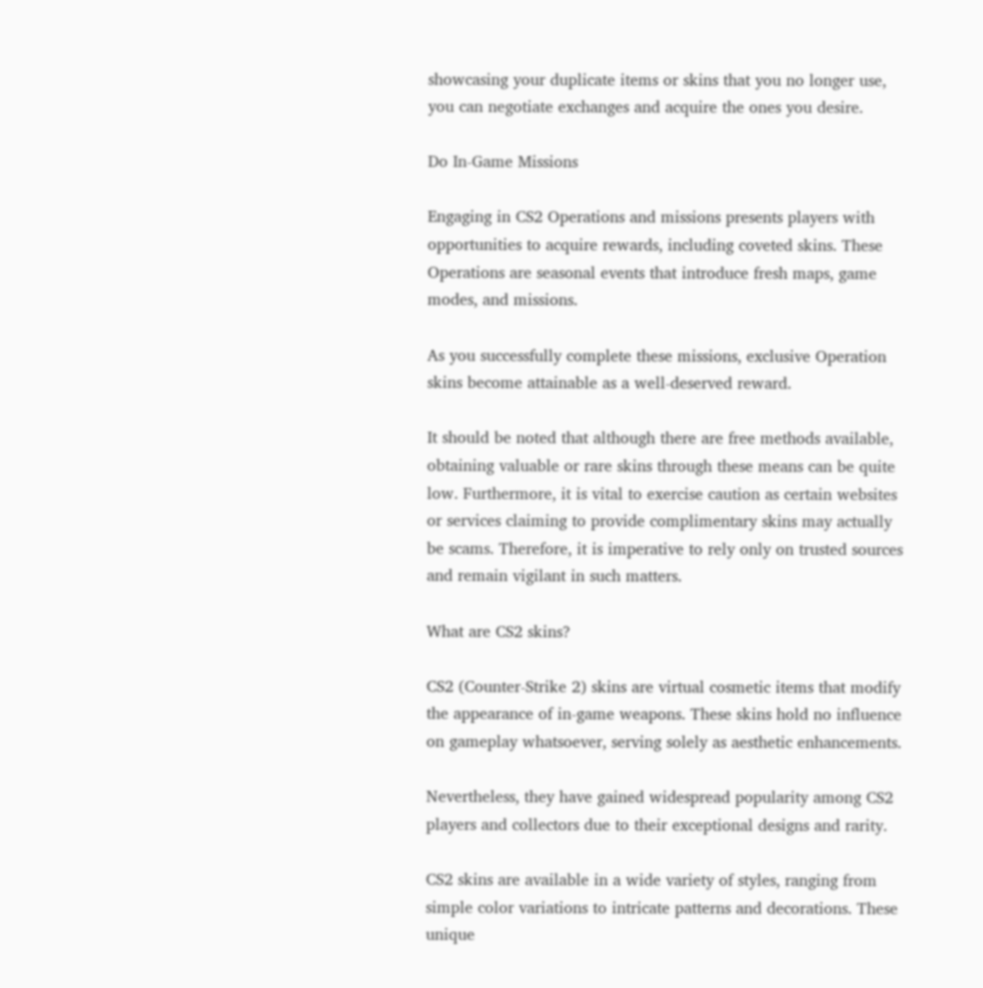showcasing your duplicate items or skins that you no longer use, you can negotiate exchanges and acquire the ones you desire.

Do In-Game Missions

Engaging in CS2 Operations and missions presents players with opportunities to acquire rewards, including coveted skins. These Operations are seasonal events that introduce fresh maps, game modes, and missions.

As you successfully complete these missions, exclusive Operation skins become attainable as a well-deserved reward.

It should be noted that although there are free methods available, obtaining valuable or rare skins through these means can be quite low. Furthermore, it is vital to exercise caution as certain websites or services claiming to provide complimentary skins may actually be scams. Therefore, it is imperative to rely only on trusted sources and remain vigilant in such matters.

What are CS2 skins?

CS2 (Counter-Strike 2) skins are virtual cosmetic items that modify the appearance of in-game weapons. These skins hold no influence on gameplay whatsoever, serving solely as aesthetic enhancements.

Nevertheless, they have gained widespread popularity among CS2 players and collectors due to their exceptional designs and rarity.

CS2 skins are available in a wide variety of styles, ranging from simple color variations to intricate patterns and decorations. These unique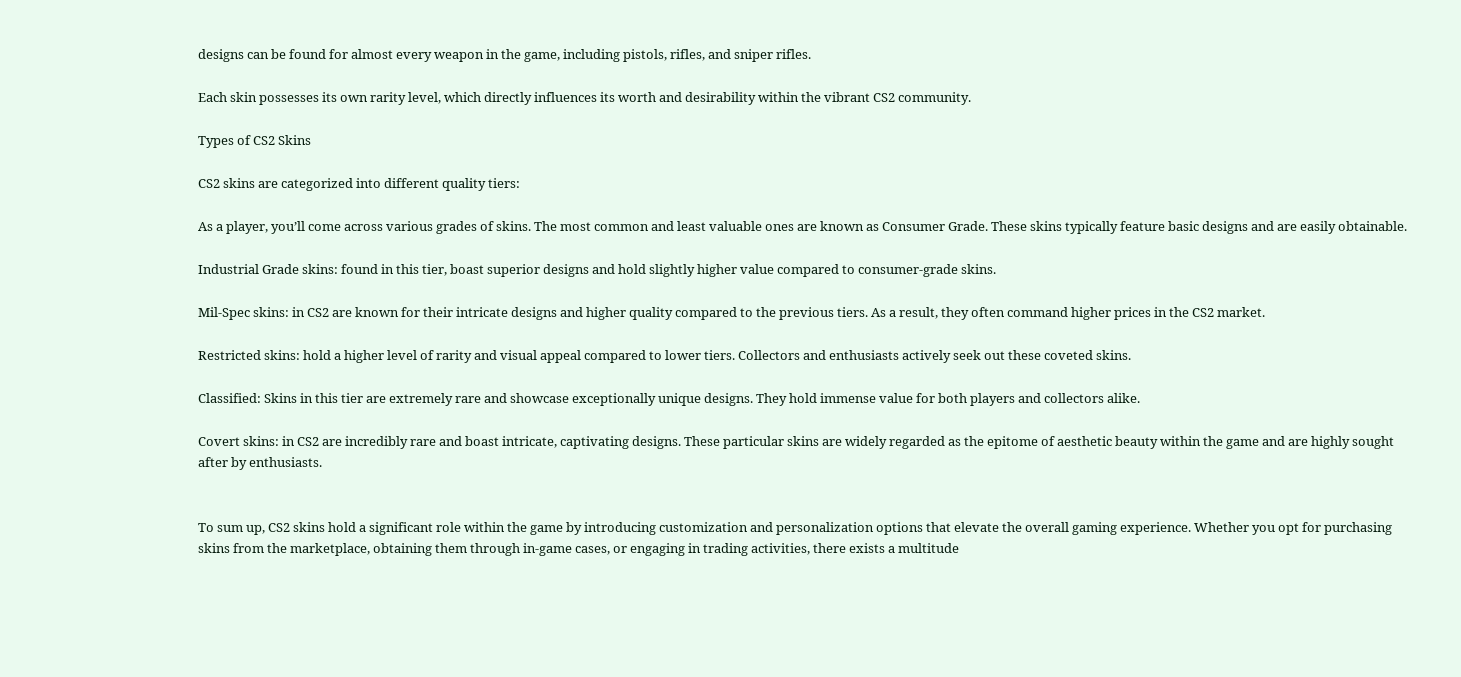designs can be found for almost every weapon in the game, including pistols, rifles, and sniper rifles.

Each skin possesses its own rarity level, which directly influences its worth and desirability within the vibrant CS2 community.

Types of CS2 Skins

CS2 skins are categorized into different quality tiers:

As a player, you’ll come across various grades of skins. The most common and least valuable ones are known as Consumer Grade. These skins typically feature basic designs and are easily obtainable.

Industrial Grade skins: found in this tier, boast superior designs and hold slightly higher value compared to consumer-grade skins.

Mil-Spec skins: in CS2 are known for their intricate designs and higher quality compared to the previous tiers. As a result, they often command higher prices in the CS2 market.

Restricted skins: hold a higher level of rarity and visual appeal compared to lower tiers. Collectors and enthusiasts actively seek out these coveted skins.

Classified: Skins in this tier are extremely rare and showcase exceptionally unique designs. They hold immense value for both players and collectors alike.

Covert skins: in CS2 are incredibly rare and boast intricate, captivating designs. These particular skins are widely regarded as the epitome of aesthetic beauty within the game and are highly sought after by enthusiasts.


To sum up, CS2 skins hold a significant role within the game by introducing customization and personalization options that elevate the overall gaming experience. Whether you opt for purchasing skins from the marketplace, obtaining them through in-game cases, or engaging in trading activities, there exists a multitude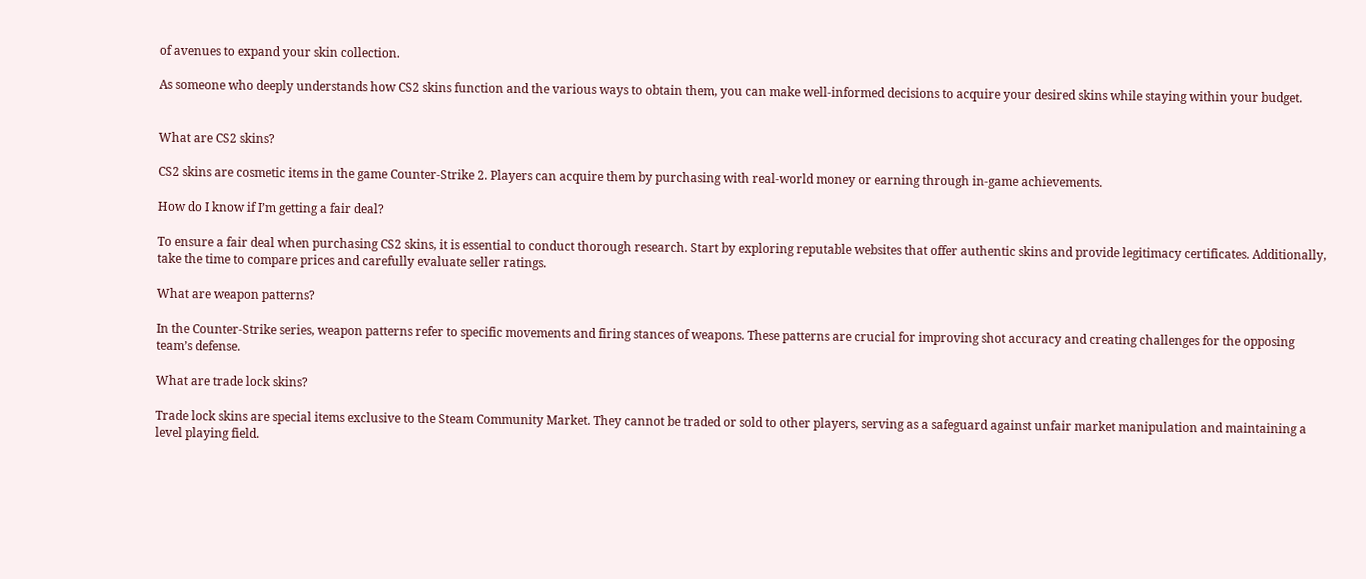of avenues to expand your skin collection.

As someone who deeply understands how CS2 skins function and the various ways to obtain them, you can make well-informed decisions to acquire your desired skins while staying within your budget.


What are CS2 skins?

CS2 skins are cosmetic items in the game Counter-Strike 2. Players can acquire them by purchasing with real-world money or earning through in-game achievements.

How do I know if I’m getting a fair deal?

To ensure a fair deal when purchasing CS2 skins, it is essential to conduct thorough research. Start by exploring reputable websites that offer authentic skins and provide legitimacy certificates. Additionally, take the time to compare prices and carefully evaluate seller ratings.

What are weapon patterns?

In the Counter-Strike series, weapon patterns refer to specific movements and firing stances of weapons. These patterns are crucial for improving shot accuracy and creating challenges for the opposing team’s defense.

What are trade lock skins?

Trade lock skins are special items exclusive to the Steam Community Market. They cannot be traded or sold to other players, serving as a safeguard against unfair market manipulation and maintaining a level playing field.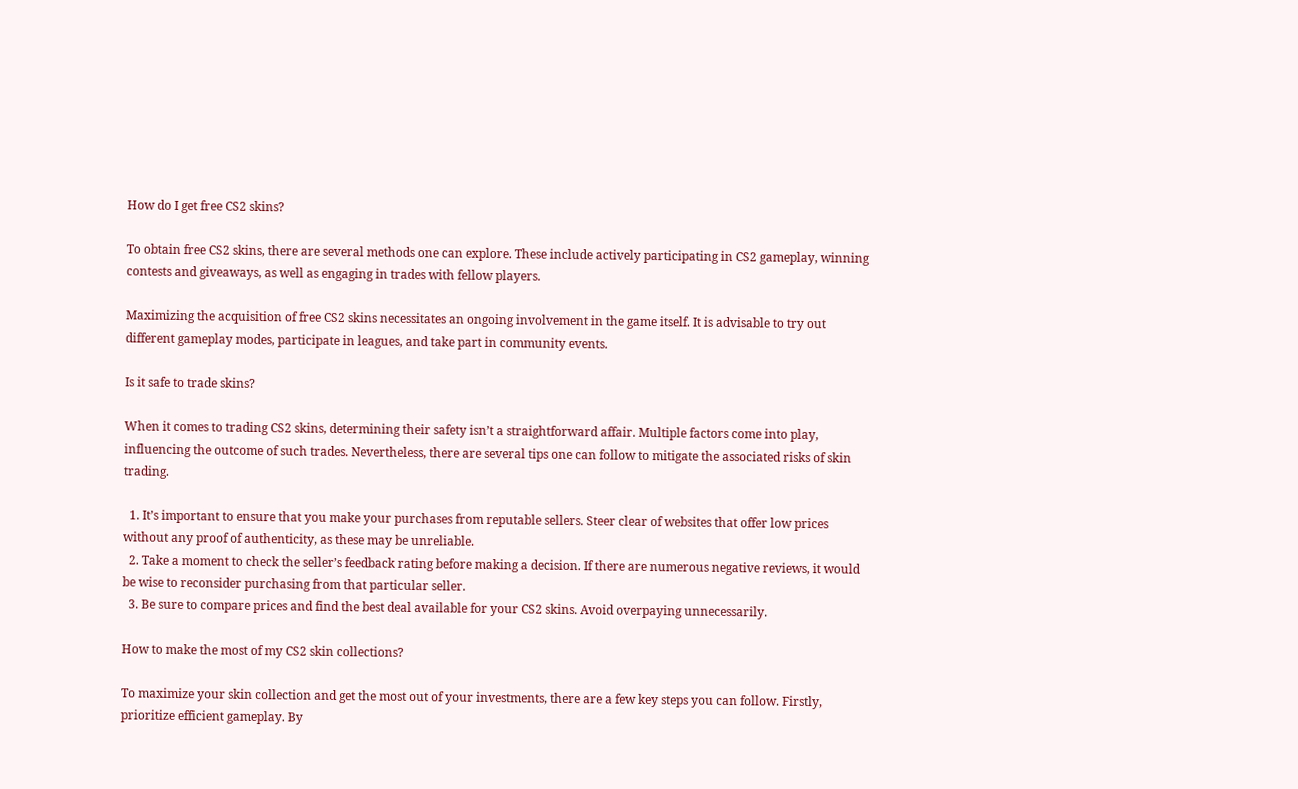How do I get free CS2 skins?

To obtain free CS2 skins, there are several methods one can explore. These include actively participating in CS2 gameplay, winning contests and giveaways, as well as engaging in trades with fellow players.

Maximizing the acquisition of free CS2 skins necessitates an ongoing involvement in the game itself. It is advisable to try out different gameplay modes, participate in leagues, and take part in community events.

Is it safe to trade skins?

When it comes to trading CS2 skins, determining their safety isn’t a straightforward affair. Multiple factors come into play, influencing the outcome of such trades. Nevertheless, there are several tips one can follow to mitigate the associated risks of skin trading.

  1. It’s important to ensure that you make your purchases from reputable sellers. Steer clear of websites that offer low prices without any proof of authenticity, as these may be unreliable.
  2. Take a moment to check the seller’s feedback rating before making a decision. If there are numerous negative reviews, it would be wise to reconsider purchasing from that particular seller.
  3. Be sure to compare prices and find the best deal available for your CS2 skins. Avoid overpaying unnecessarily.

How to make the most of my CS2 skin collections?

To maximize your skin collection and get the most out of your investments, there are a few key steps you can follow. Firstly, prioritize efficient gameplay. By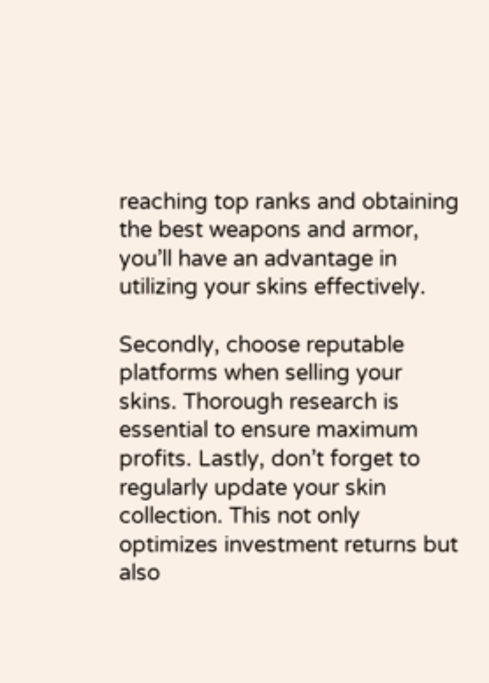reaching top ranks and obtaining the best weapons and armor, you’ll have an advantage in utilizing your skins effectively.

Secondly, choose reputable platforms when selling your skins. Thorough research is essential to ensure maximum profits. Lastly, don’t forget to regularly update your skin collection. This not only optimizes investment returns but also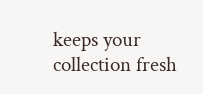keeps your collection fresh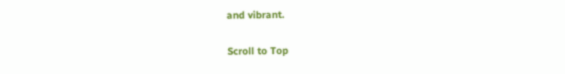and vibrant.

Scroll to Top